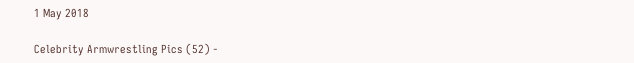1 May 2018

Celebrity Armwrestling Pics (52) -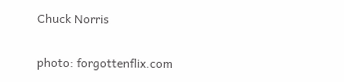Chuck Norris

photo: forgottenflix.com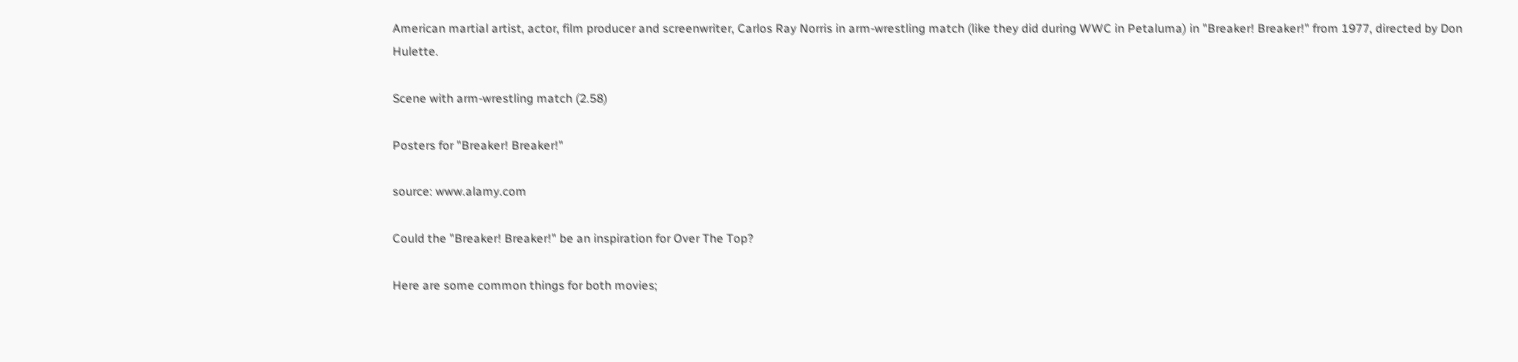American martial artist, actor, film producer and screenwriter, Carlos Ray Norris in arm-wrestling match (like they did during WWC in Petaluma) in "Breaker! Breaker!" from 1977, directed by Don Hulette.

Scene with arm-wrestling match (2.58)

Posters for "Breaker! Breaker!"

source: www.alamy.com

Could the "Breaker! Breaker!" be an inspiration for Over The Top?

Here are some common things for both movies;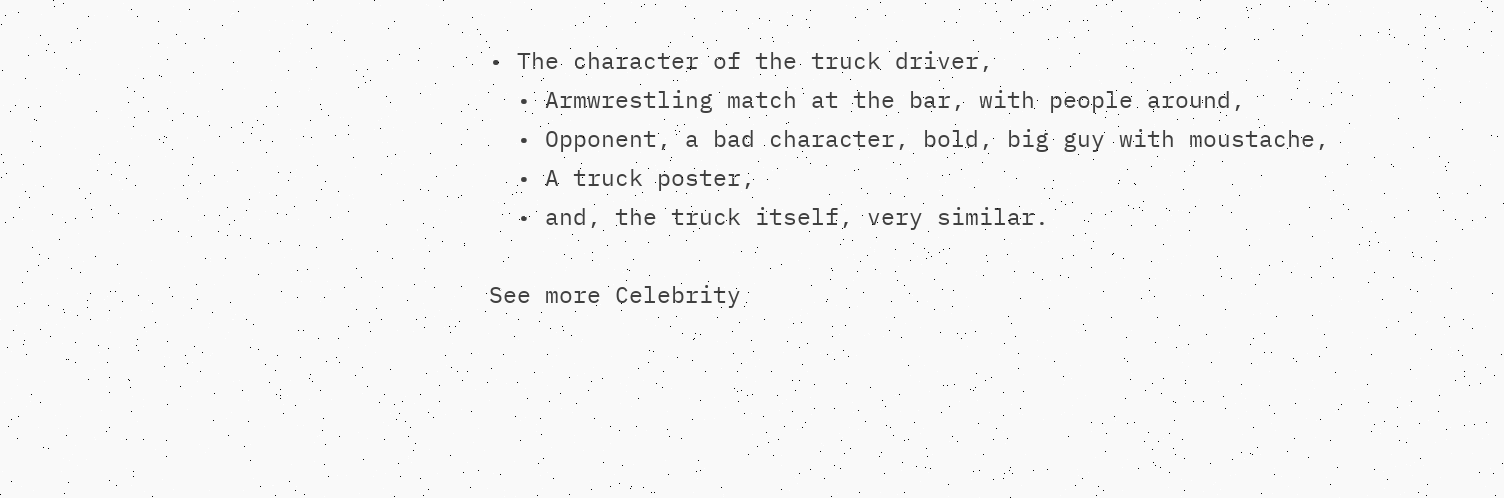• The character of the truck driver,
  • Armwrestling match at the bar, with people around,
  • Opponent, a bad character, bold, big guy with moustache,
  • A truck poster,
  • and, the truck itself, very similar.

See more Celebrity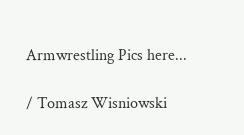Armwrestling Pics here...

/ Tomasz Wisniowski